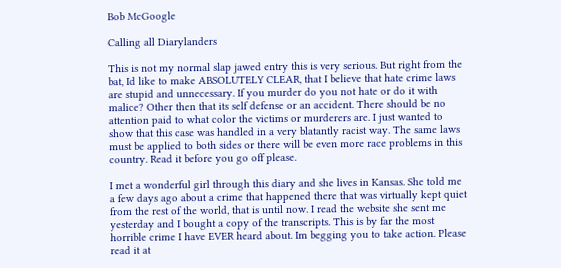Bob McGoogle

Calling all Diarylanders

This is not my normal slap jawed entry this is very serious. But right from the bat, Id like to make ABSOLUTELY CLEAR, that I believe that hate crime laws are stupid and unnecessary. If you murder do you not hate or do it with malice? Other then that its self defense or an accident. There should be no attention paid to what color the victims or murderers are. I just wanted to show that this case was handled in a very blatantly racist way. The same laws must be applied to both sides or there will be even more race problems in this country. Read it before you go off please.

I met a wonderful girl through this diary and she lives in Kansas. She told me a few days ago about a crime that happened there that was virtually kept quiet from the rest of the world, that is until now. I read the website she sent me yesterday and I bought a copy of the transcripts. This is by far the most horrible crime I have EVER heard about. Im begging you to take action. Please read it at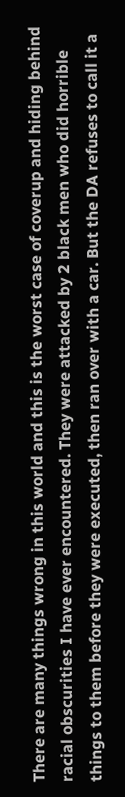There are many things wrong in this world and this is the worst case of coverup and hiding behind racial obscurities I have ever encountered. They were attacked by 2 black men who did horrible things to them before they were executed, then ran over with a car. But the DA refuses to call it a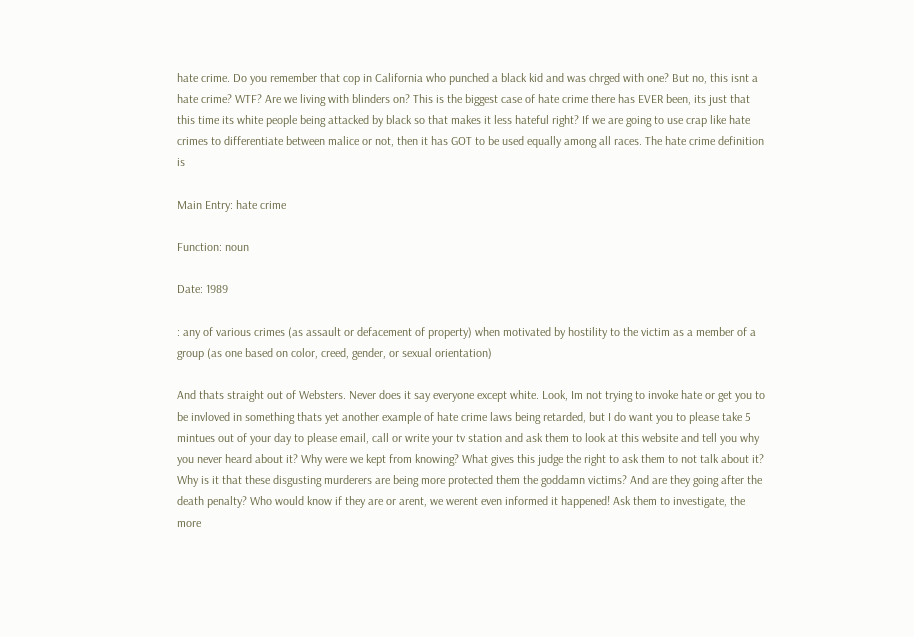hate crime. Do you remember that cop in California who punched a black kid and was chrged with one? But no, this isnt a hate crime? WTF? Are we living with blinders on? This is the biggest case of hate crime there has EVER been, its just that this time its white people being attacked by black so that makes it less hateful right? If we are going to use crap like hate crimes to differentiate between malice or not, then it has GOT to be used equally among all races. The hate crime definition is

Main Entry: hate crime

Function: noun

Date: 1989

: any of various crimes (as assault or defacement of property) when motivated by hostility to the victim as a member of a group (as one based on color, creed, gender, or sexual orientation)

And thats straight out of Websters. Never does it say everyone except white. Look, Im not trying to invoke hate or get you to be invloved in something thats yet another example of hate crime laws being retarded, but I do want you to please take 5 mintues out of your day to please email, call or write your tv station and ask them to look at this website and tell you why you never heard about it? Why were we kept from knowing? What gives this judge the right to ask them to not talk about it? Why is it that these disgusting murderers are being more protected them the goddamn victims? And are they going after the death penalty? Who would know if they are or arent, we werent even informed it happened! Ask them to investigate, the more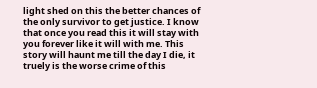light shed on this the better chances of the only survivor to get justice. I know that once you read this it will stay with you forever like it will with me. This story will haunt me till the day I die, it truely is the worse crime of this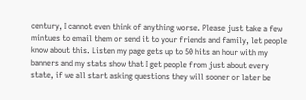century, I cannot even think of anything worse. Please just take a few mintues to email them or send it to your friends and family, let people know about this. Listen my page gets up to 50 hits an hour with my banners and my stats show that I get people from just about every state, if we all start asking questions they will sooner or later be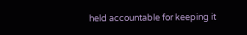held accountable for keeping it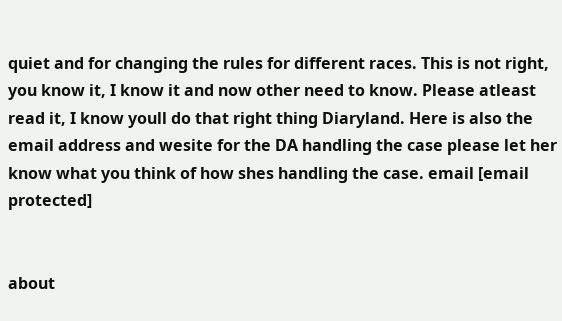quiet and for changing the rules for different races. This is not right, you know it, I know it and now other need to know. Please atleast read it, I know youll do that right thing Diaryland. Here is also the email address and wesite for the DA handling the case please let her know what you think of how shes handling the case. email [email protected]


about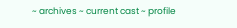~ archives ~ current cast ~ profile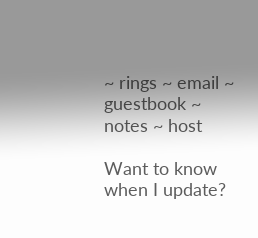~ rings ~ email ~ guestbook ~ notes ~ host

Want to know when I update?